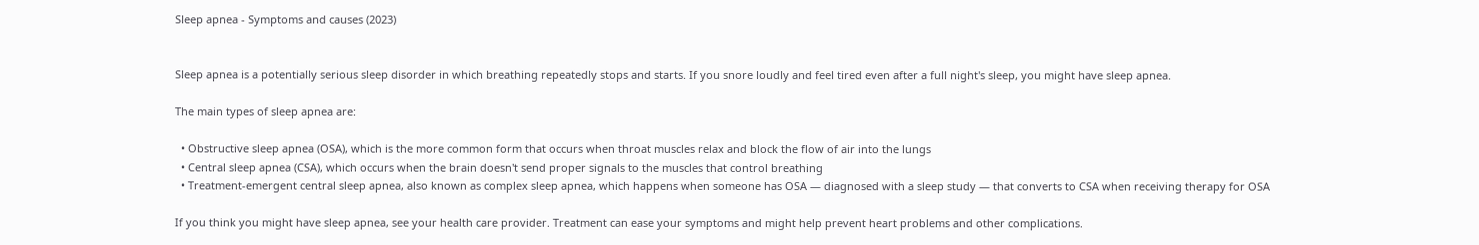Sleep apnea - Symptoms and causes (2023)


Sleep apnea is a potentially serious sleep disorder in which breathing repeatedly stops and starts. If you snore loudly and feel tired even after a full night's sleep, you might have sleep apnea.

The main types of sleep apnea are:

  • Obstructive sleep apnea (OSA), which is the more common form that occurs when throat muscles relax and block the flow of air into the lungs
  • Central sleep apnea (CSA), which occurs when the brain doesn't send proper signals to the muscles that control breathing
  • Treatment-emergent central sleep apnea, also known as complex sleep apnea, which happens when someone has OSA — diagnosed with a sleep study — that converts to CSA when receiving therapy for OSA

If you think you might have sleep apnea, see your health care provider. Treatment can ease your symptoms and might help prevent heart problems and other complications.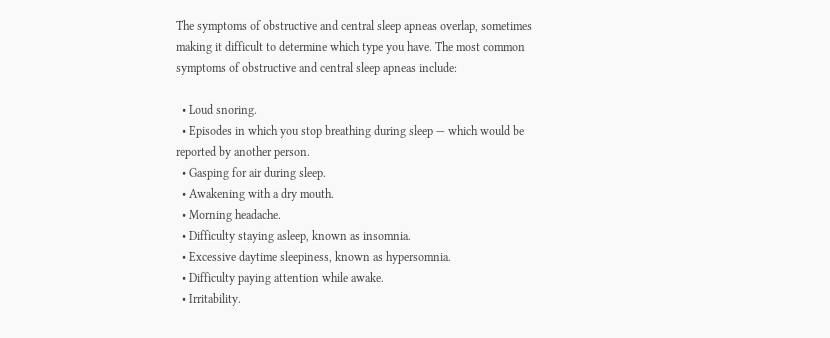The symptoms of obstructive and central sleep apneas overlap, sometimes making it difficult to determine which type you have. The most common symptoms of obstructive and central sleep apneas include:

  • Loud snoring.
  • Episodes in which you stop breathing during sleep — which would be reported by another person.
  • Gasping for air during sleep.
  • Awakening with a dry mouth.
  • Morning headache.
  • Difficulty staying asleep, known as insomnia.
  • Excessive daytime sleepiness, known as hypersomnia.
  • Difficulty paying attention while awake.
  • Irritability.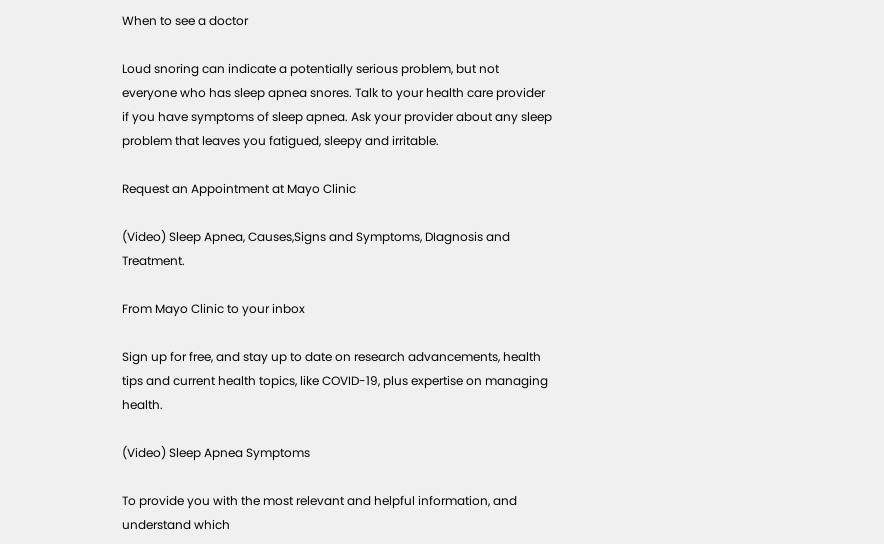When to see a doctor

Loud snoring can indicate a potentially serious problem, but not everyone who has sleep apnea snores. Talk to your health care provider if you have symptoms of sleep apnea. Ask your provider about any sleep problem that leaves you fatigued, sleepy and irritable.

Request an Appointment at Mayo Clinic

(Video) Sleep Apnea, Causes,Signs and Symptoms, DIagnosis and Treatment.

From Mayo Clinic to your inbox

Sign up for free, and stay up to date on research advancements, health tips and current health topics, like COVID-19, plus expertise on managing health.

(Video) Sleep Apnea Symptoms

To provide you with the most relevant and helpful information, and understand which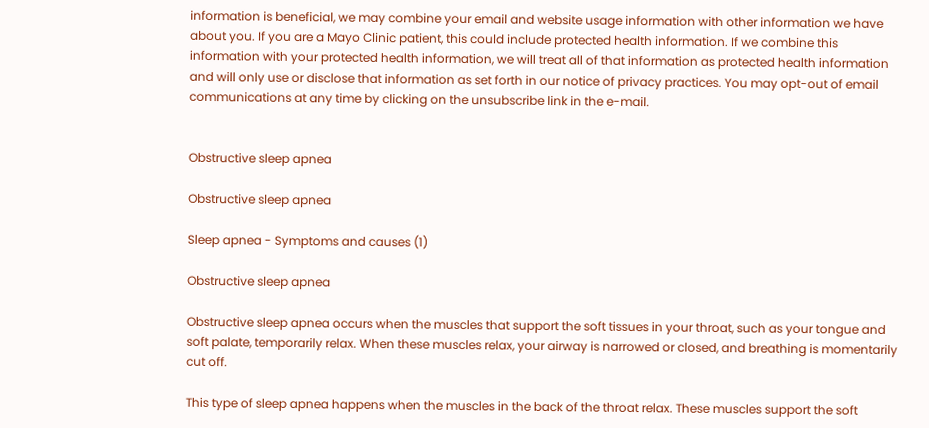information is beneficial, we may combine your email and website usage information with other information we have about you. If you are a Mayo Clinic patient, this could include protected health information. If we combine this information with your protected health information, we will treat all of that information as protected health information and will only use or disclose that information as set forth in our notice of privacy practices. You may opt-out of email communications at any time by clicking on the unsubscribe link in the e-mail.


Obstructive sleep apnea

Obstructive sleep apnea

Sleep apnea - Symptoms and causes (1)

Obstructive sleep apnea

Obstructive sleep apnea occurs when the muscles that support the soft tissues in your throat, such as your tongue and soft palate, temporarily relax. When these muscles relax, your airway is narrowed or closed, and breathing is momentarily cut off.

This type of sleep apnea happens when the muscles in the back of the throat relax. These muscles support the soft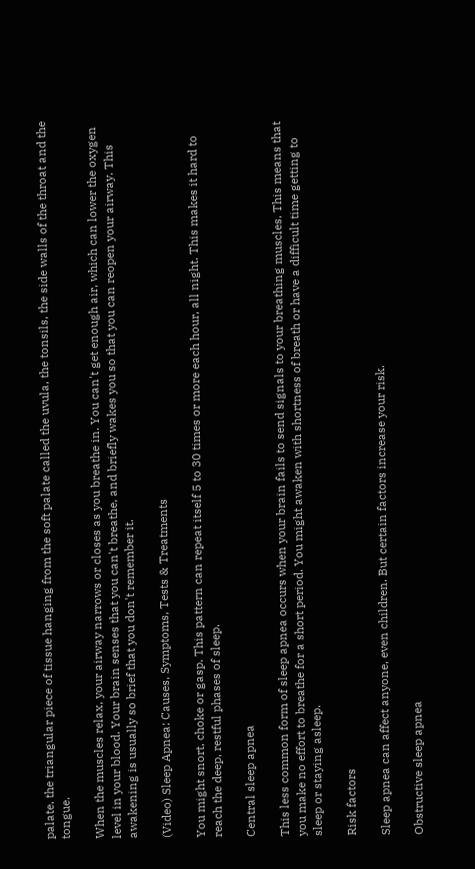palate, the triangular piece of tissue hanging from the soft palate called the uvula, the tonsils, the side walls of the throat and the tongue.

When the muscles relax, your airway narrows or closes as you breathe in. You can't get enough air, which can lower the oxygen level in your blood. Your brain senses that you can't breathe, and briefly wakes you so that you can reopen your airway. This awakening is usually so brief that you don't remember it.

(Video) Sleep Apnea: Causes, Symptoms, Tests & Treatments

You might snort, choke or gasp. This pattern can repeat itself 5 to 30 times or more each hour, all night. This makes it hard to reach the deep, restful phases of sleep.

Central sleep apnea

This less common form of sleep apnea occurs when your brain fails to send signals to your breathing muscles. This means that you make no effort to breathe for a short period. You might awaken with shortness of breath or have a difficult time getting to sleep or staying asleep.

Risk factors

Sleep apnea can affect anyone, even children. But certain factors increase your risk.

Obstructive sleep apnea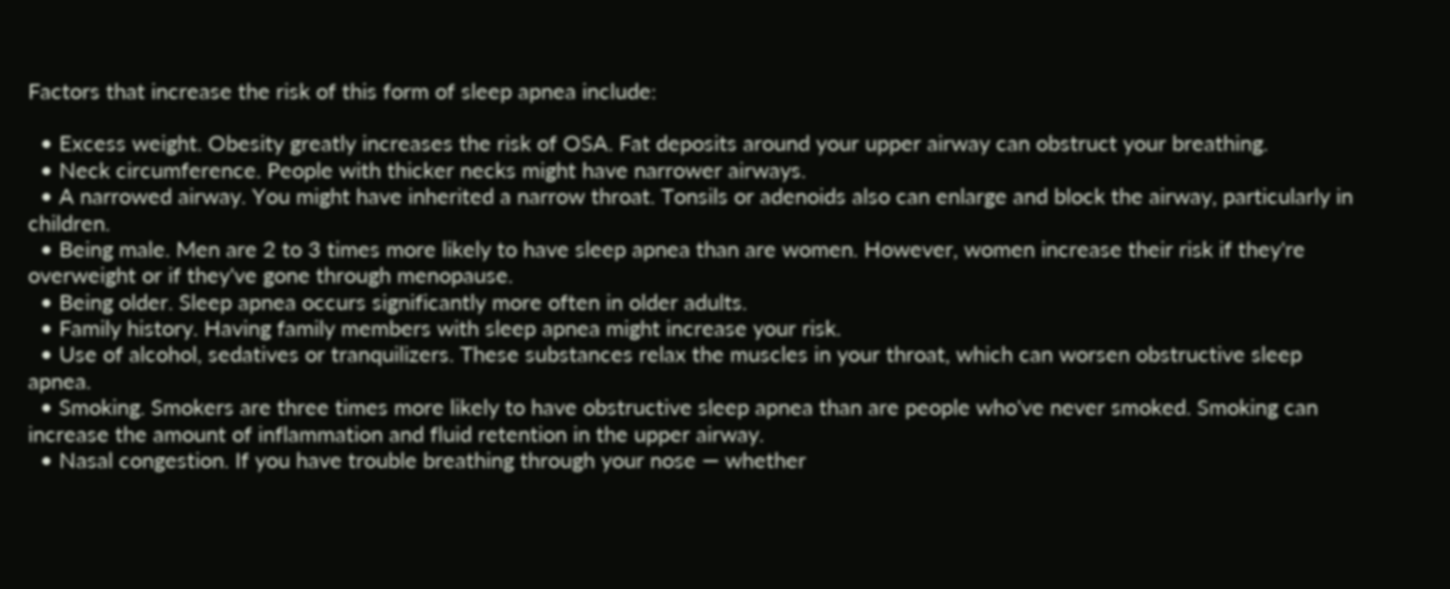Factors that increase the risk of this form of sleep apnea include:

  • Excess weight. Obesity greatly increases the risk of OSA. Fat deposits around your upper airway can obstruct your breathing.
  • Neck circumference. People with thicker necks might have narrower airways.
  • A narrowed airway. You might have inherited a narrow throat. Tonsils or adenoids also can enlarge and block the airway, particularly in children.
  • Being male. Men are 2 to 3 times more likely to have sleep apnea than are women. However, women increase their risk if they're overweight or if they've gone through menopause.
  • Being older. Sleep apnea occurs significantly more often in older adults.
  • Family history. Having family members with sleep apnea might increase your risk.
  • Use of alcohol, sedatives or tranquilizers. These substances relax the muscles in your throat, which can worsen obstructive sleep apnea.
  • Smoking. Smokers are three times more likely to have obstructive sleep apnea than are people who've never smoked. Smoking can increase the amount of inflammation and fluid retention in the upper airway.
  • Nasal congestion. If you have trouble breathing through your nose — whether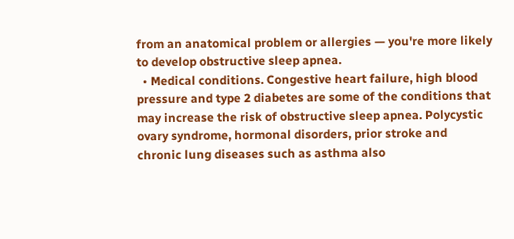from an anatomical problem or allergies — you're more likely to develop obstructive sleep apnea.
  • Medical conditions. Congestive heart failure, high blood pressure and type 2 diabetes are some of the conditions that may increase the risk of obstructive sleep apnea. Polycystic ovary syndrome, hormonal disorders, prior stroke and chronic lung diseases such as asthma also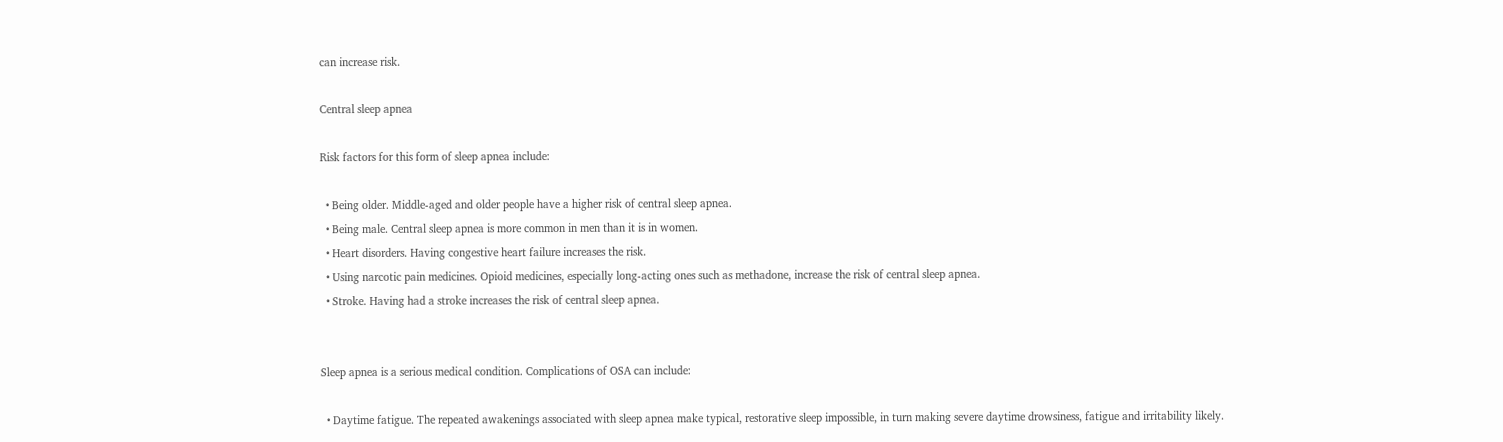can increase risk.

Central sleep apnea

Risk factors for this form of sleep apnea include:

  • Being older. Middle-aged and older people have a higher risk of central sleep apnea.
  • Being male. Central sleep apnea is more common in men than it is in women.
  • Heart disorders. Having congestive heart failure increases the risk.
  • Using narcotic pain medicines. Opioid medicines, especially long-acting ones such as methadone, increase the risk of central sleep apnea.
  • Stroke. Having had a stroke increases the risk of central sleep apnea.


Sleep apnea is a serious medical condition. Complications of OSA can include:

  • Daytime fatigue. The repeated awakenings associated with sleep apnea make typical, restorative sleep impossible, in turn making severe daytime drowsiness, fatigue and irritability likely.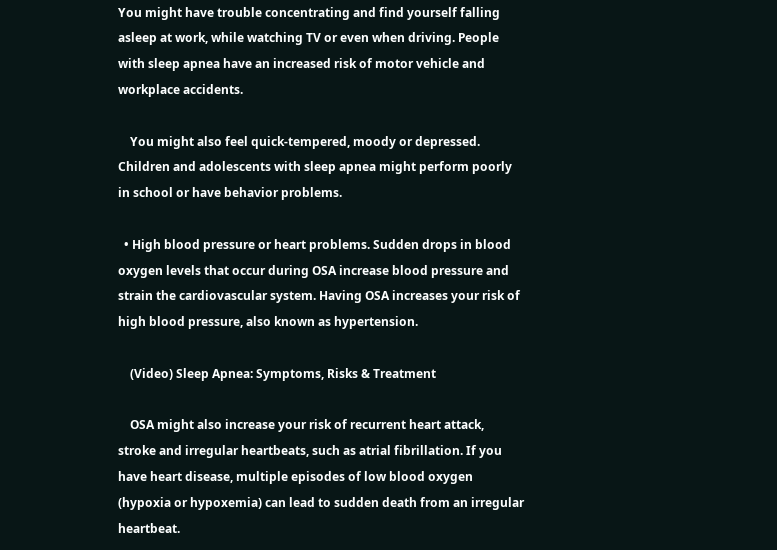You might have trouble concentrating and find yourself falling asleep at work, while watching TV or even when driving. People with sleep apnea have an increased risk of motor vehicle and workplace accidents.

    You might also feel quick-tempered, moody or depressed. Children and adolescents with sleep apnea might perform poorly in school or have behavior problems.

  • High blood pressure or heart problems. Sudden drops in blood oxygen levels that occur during OSA increase blood pressure and strain the cardiovascular system. Having OSA increases your risk of high blood pressure, also known as hypertension.

    (Video) Sleep Apnea: Symptoms, Risks & Treatment

    OSA might also increase your risk of recurrent heart attack, stroke and irregular heartbeats, such as atrial fibrillation. If you have heart disease, multiple episodes of low blood oxygen (hypoxia or hypoxemia) can lead to sudden death from an irregular heartbeat.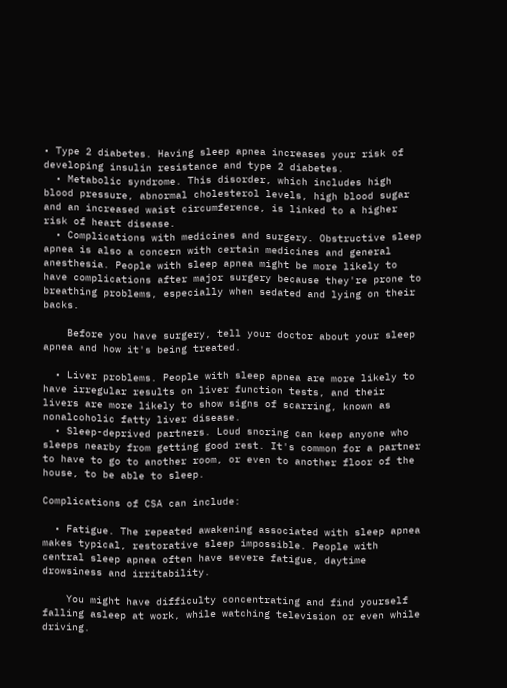• Type 2 diabetes. Having sleep apnea increases your risk of developing insulin resistance and type 2 diabetes.
  • Metabolic syndrome. This disorder, which includes high blood pressure, abnormal cholesterol levels, high blood sugar and an increased waist circumference, is linked to a higher risk of heart disease.
  • Complications with medicines and surgery. Obstructive sleep apnea is also a concern with certain medicines and general anesthesia. People with sleep apnea might be more likely to have complications after major surgery because they're prone to breathing problems, especially when sedated and lying on their backs.

    Before you have surgery, tell your doctor about your sleep apnea and how it's being treated.

  • Liver problems. People with sleep apnea are more likely to have irregular results on liver function tests, and their livers are more likely to show signs of scarring, known as nonalcoholic fatty liver disease.
  • Sleep-deprived partners. Loud snoring can keep anyone who sleeps nearby from getting good rest. It's common for a partner to have to go to another room, or even to another floor of the house, to be able to sleep.

Complications of CSA can include:

  • Fatigue. The repeated awakening associated with sleep apnea makes typical, restorative sleep impossible. People with central sleep apnea often have severe fatigue, daytime drowsiness and irritability.

    You might have difficulty concentrating and find yourself falling asleep at work, while watching television or even while driving.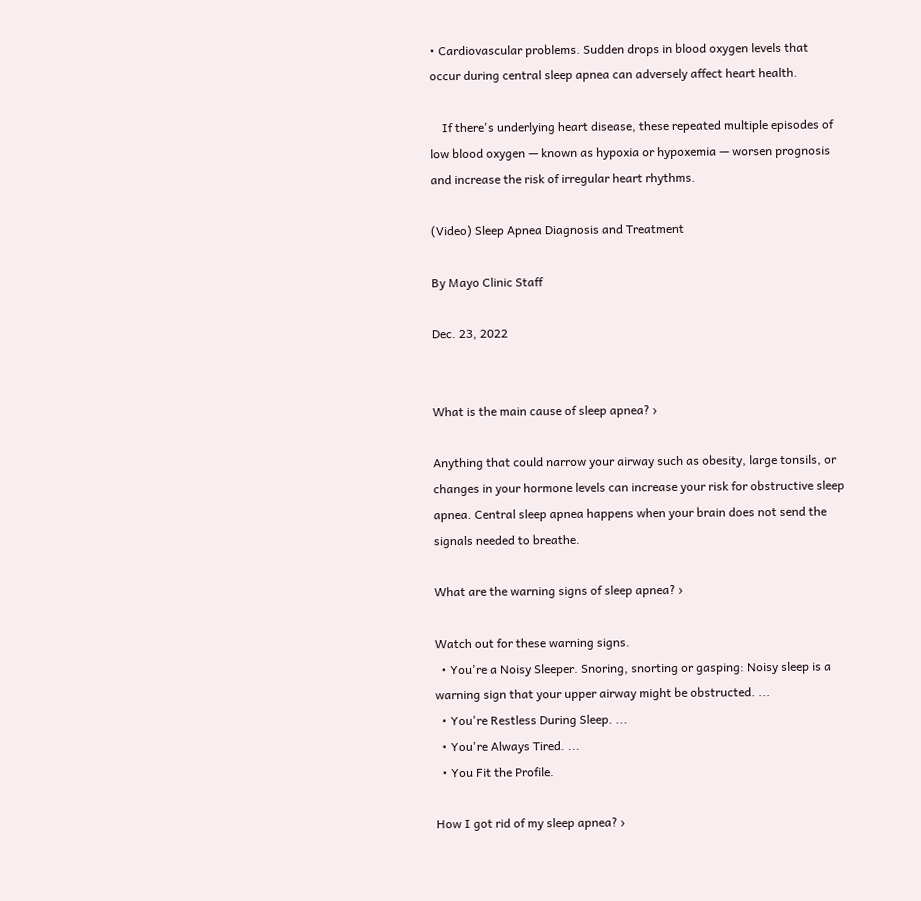• Cardiovascular problems. Sudden drops in blood oxygen levels that occur during central sleep apnea can adversely affect heart health.

    If there's underlying heart disease, these repeated multiple episodes of low blood oxygen — known as hypoxia or hypoxemia — worsen prognosis and increase the risk of irregular heart rhythms.

(Video) Sleep Apnea Diagnosis and Treatment

By Mayo Clinic Staff

Dec. 23, 2022


What is the main cause of sleep apnea? ›

Anything that could narrow your airway such as obesity, large tonsils, or changes in your hormone levels can increase your risk for obstructive sleep apnea. Central sleep apnea happens when your brain does not send the signals needed to breathe.

What are the warning signs of sleep apnea? ›

Watch out for these warning signs.
  • You're a Noisy Sleeper. Snoring, snorting or gasping: Noisy sleep is a warning sign that your upper airway might be obstructed. ...
  • You're Restless During Sleep. ...
  • You're Always Tired. ...
  • You Fit the Profile.

How I got rid of my sleep apnea? ›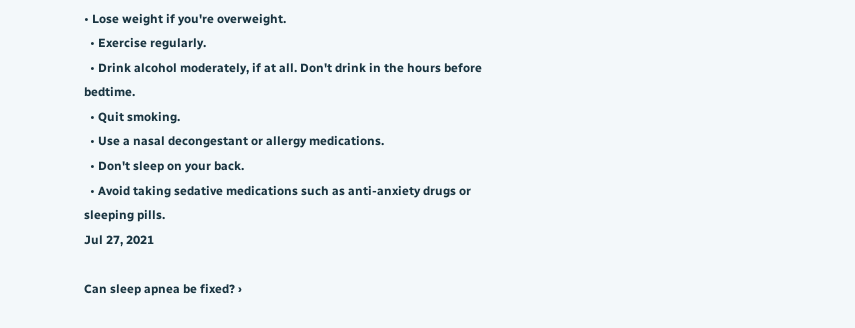• Lose weight if you're overweight.
  • Exercise regularly.
  • Drink alcohol moderately, if at all. Don't drink in the hours before bedtime.
  • Quit smoking.
  • Use a nasal decongestant or allergy medications.
  • Don't sleep on your back.
  • Avoid taking sedative medications such as anti-anxiety drugs or sleeping pills.
Jul 27, 2021

Can sleep apnea be fixed? ›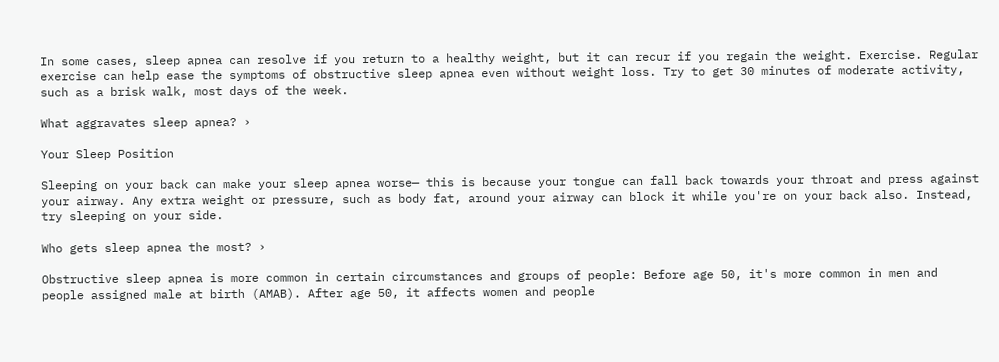In some cases, sleep apnea can resolve if you return to a healthy weight, but it can recur if you regain the weight. Exercise. Regular exercise can help ease the symptoms of obstructive sleep apnea even without weight loss. Try to get 30 minutes of moderate activity, such as a brisk walk, most days of the week.

What aggravates sleep apnea? ›

Your Sleep Position

Sleeping on your back can make your sleep apnea worse— this is because your tongue can fall back towards your throat and press against your airway. Any extra weight or pressure, such as body fat, around your airway can block it while you're on your back also. Instead, try sleeping on your side.

Who gets sleep apnea the most? ›

Obstructive sleep apnea is more common in certain circumstances and groups of people: Before age 50, it's more common in men and people assigned male at birth (AMAB). After age 50, it affects women and people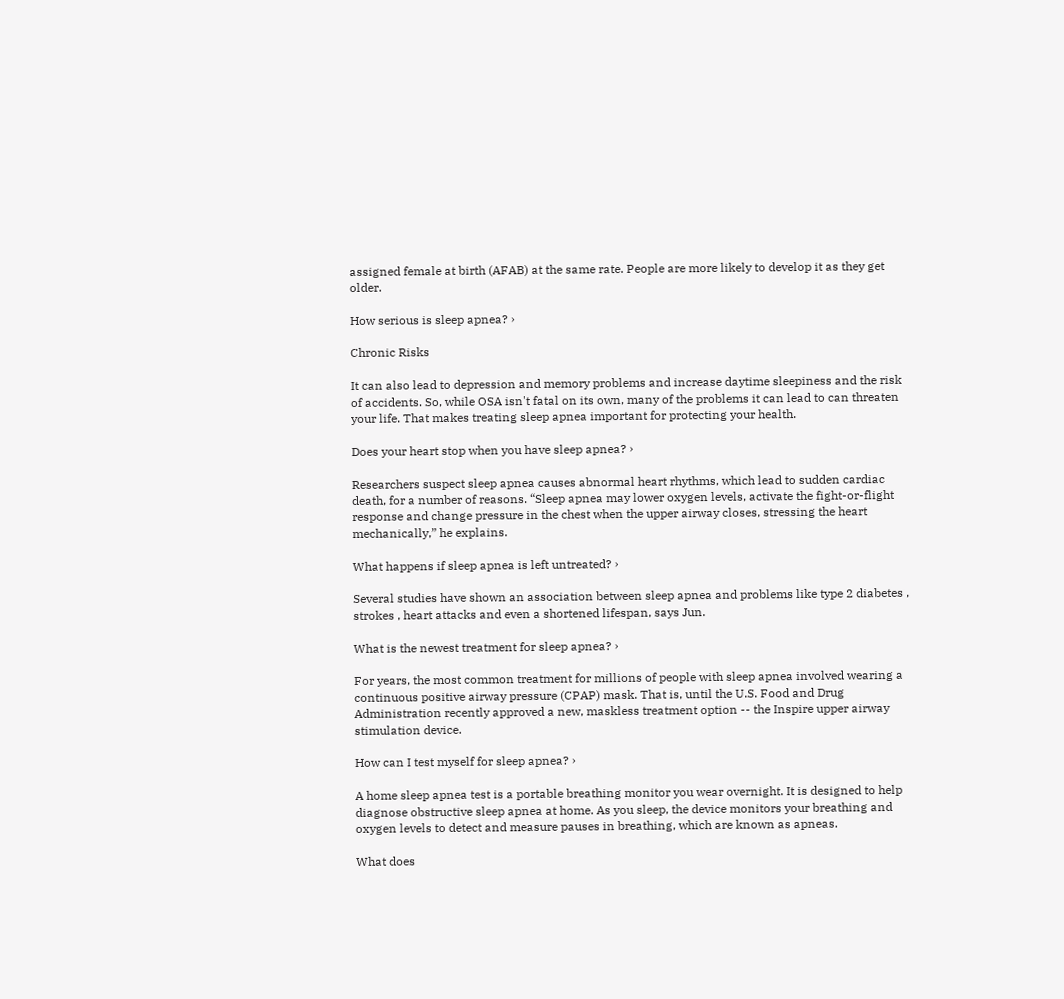assigned female at birth (AFAB) at the same rate. People are more likely to develop it as they get older.

How serious is sleep apnea? ›

Chronic Risks

It can also lead to depression and memory problems and increase daytime sleepiness and the risk of accidents. So, while OSA isn't fatal on its own, many of the problems it can lead to can threaten your life. That makes treating sleep apnea important for protecting your health.

Does your heart stop when you have sleep apnea? ›

Researchers suspect sleep apnea causes abnormal heart rhythms, which lead to sudden cardiac death, for a number of reasons. “Sleep apnea may lower oxygen levels, activate the fight-or-flight response and change pressure in the chest when the upper airway closes, stressing the heart mechanically,” he explains.

What happens if sleep apnea is left untreated? ›

Several studies have shown an association between sleep apnea and problems like type 2 diabetes , strokes , heart attacks and even a shortened lifespan, says Jun.

What is the newest treatment for sleep apnea? ›

For years, the most common treatment for millions of people with sleep apnea involved wearing a continuous positive airway pressure (CPAP) mask. That is, until the U.S. Food and Drug Administration recently approved a new, maskless treatment option -- the Inspire upper airway stimulation device.

How can I test myself for sleep apnea? ›

A home sleep apnea test is a portable breathing monitor you wear overnight. It is designed to help diagnose obstructive sleep apnea at home. As you sleep, the device monitors your breathing and oxygen levels to detect and measure pauses in breathing, which are known as apneas.

What does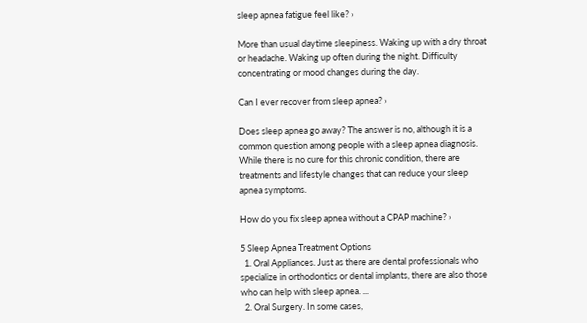sleep apnea fatigue feel like? ›

More than usual daytime sleepiness. Waking up with a dry throat or headache. Waking up often during the night. Difficulty concentrating or mood changes during the day.

Can I ever recover from sleep apnea? ›

Does sleep apnea go away? The answer is no, although it is a common question among people with a sleep apnea diagnosis. While there is no cure for this chronic condition, there are treatments and lifestyle changes that can reduce your sleep apnea symptoms.

How do you fix sleep apnea without a CPAP machine? ›

5 Sleep Apnea Treatment Options
  1. Oral Appliances. Just as there are dental professionals who specialize in orthodontics or dental implants, there are also those who can help with sleep apnea. ...
  2. Oral Surgery. In some cases,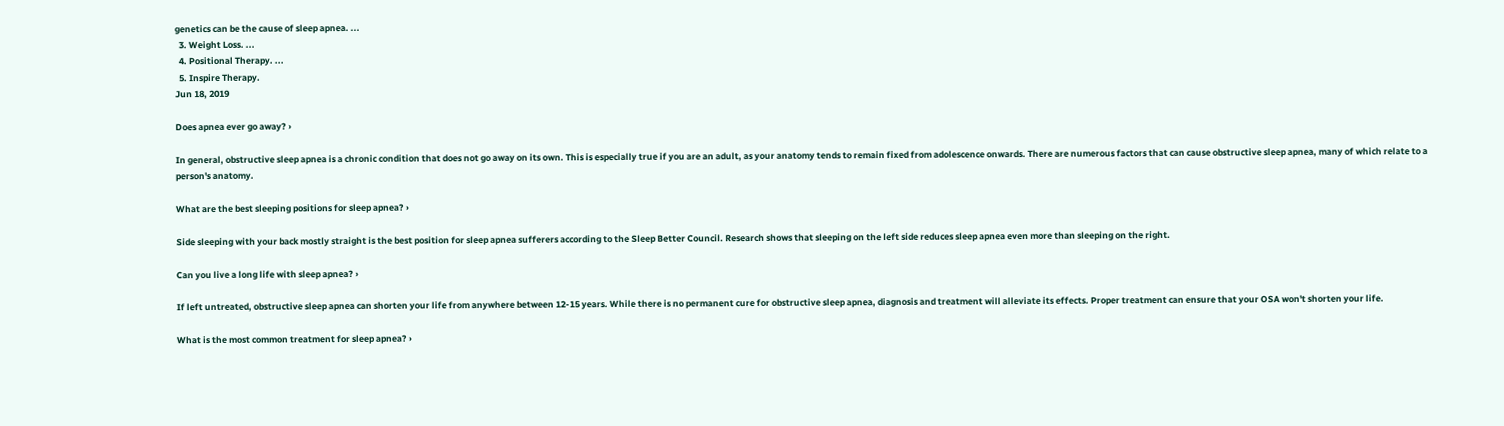genetics can be the cause of sleep apnea. ...
  3. Weight Loss. ...
  4. Positional Therapy. ...
  5. Inspire Therapy.
Jun 18, 2019

Does apnea ever go away? ›

In general, obstructive sleep apnea is a chronic condition that does not go away on its own. This is especially true if you are an adult, as your anatomy tends to remain fixed from adolescence onwards. There are numerous factors that can cause obstructive sleep apnea, many of which relate to a person's anatomy.

What are the best sleeping positions for sleep apnea? ›

Side sleeping with your back mostly straight is the best position for sleep apnea sufferers according to the Sleep Better Council. Research shows that sleeping on the left side reduces sleep apnea even more than sleeping on the right.

Can you live a long life with sleep apnea? ›

If left untreated, obstructive sleep apnea can shorten your life from anywhere between 12-15 years. While there is no permanent cure for obstructive sleep apnea, diagnosis and treatment will alleviate its effects. Proper treatment can ensure that your OSA won't shorten your life.

What is the most common treatment for sleep apnea? ›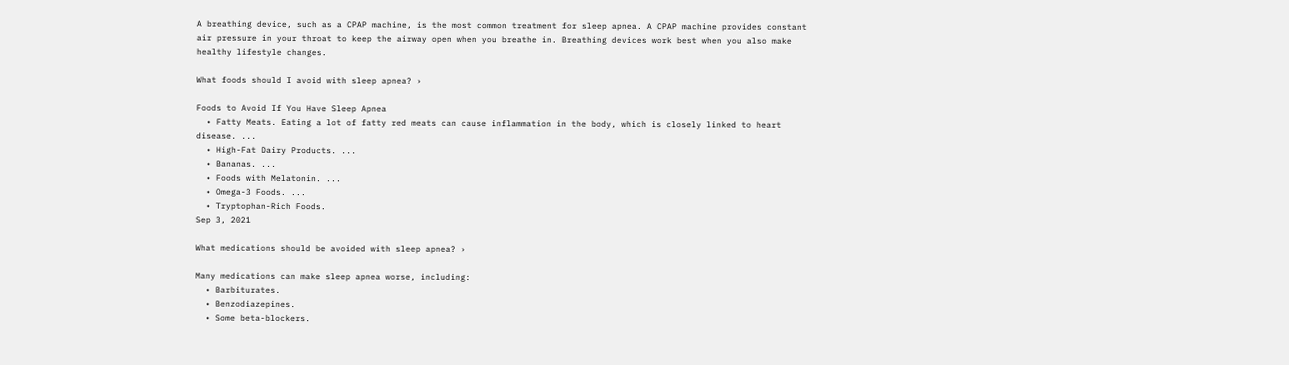A breathing device, such as a CPAP machine, is the most common treatment for sleep apnea. A CPAP machine provides constant air pressure in your throat to keep the airway open when you breathe in. Breathing devices work best when you also make healthy lifestyle changes.

What foods should I avoid with sleep apnea? ›

Foods to Avoid If You Have Sleep Apnea
  • Fatty Meats. Eating a lot of fatty red meats can cause inflammation in the body, which is closely linked to heart disease. ...
  • High-Fat Dairy Products. ...
  • Bananas. ...
  • Foods with Melatonin. ...
  • Omega-3 Foods. ...
  • Tryptophan-Rich Foods.
Sep 3, 2021

What medications should be avoided with sleep apnea? ›

Many medications can make sleep apnea worse, including:
  • Barbiturates.
  • Benzodiazepines.
  • Some beta-blockers.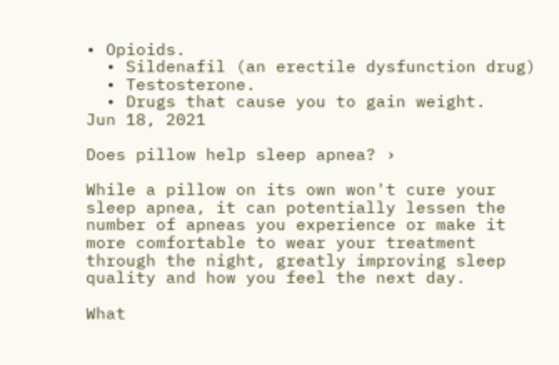• Opioids.
  • Sildenafil (an erectile dysfunction drug)
  • Testosterone.
  • Drugs that cause you to gain weight.
Jun 18, 2021

Does pillow help sleep apnea? ›

While a pillow on its own won't cure your sleep apnea, it can potentially lessen the number of apneas you experience or make it more comfortable to wear your treatment through the night, greatly improving sleep quality and how you feel the next day.

What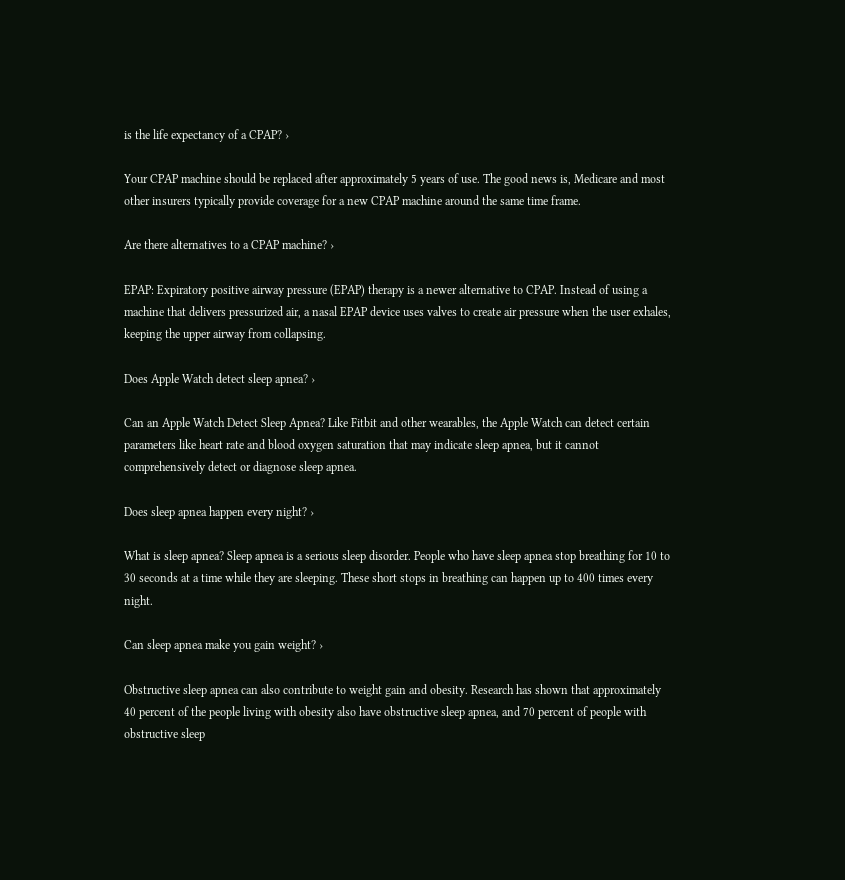is the life expectancy of a CPAP? ›

Your CPAP machine should be replaced after approximately 5 years of use. The good news is, Medicare and most other insurers typically provide coverage for a new CPAP machine around the same time frame.

Are there alternatives to a CPAP machine? ›

EPAP: Expiratory positive airway pressure (EPAP) therapy is a newer alternative to CPAP. Instead of using a machine that delivers pressurized air, a nasal EPAP device uses valves to create air pressure when the user exhales, keeping the upper airway from collapsing.

Does Apple Watch detect sleep apnea? ›

Can an Apple Watch Detect Sleep Apnea? Like Fitbit and other wearables, the Apple Watch can detect certain parameters like heart rate and blood oxygen saturation that may indicate sleep apnea, but it cannot comprehensively detect or diagnose sleep apnea.

Does sleep apnea happen every night? ›

What is sleep apnea? Sleep apnea is a serious sleep disorder. People who have sleep apnea stop breathing for 10 to 30 seconds at a time while they are sleeping. These short stops in breathing can happen up to 400 times every night.

Can sleep apnea make you gain weight? ›

Obstructive sleep apnea can also contribute to weight gain and obesity. Research has shown that approximately 40 percent of the people living with obesity also have obstructive sleep apnea, and 70 percent of people with obstructive sleep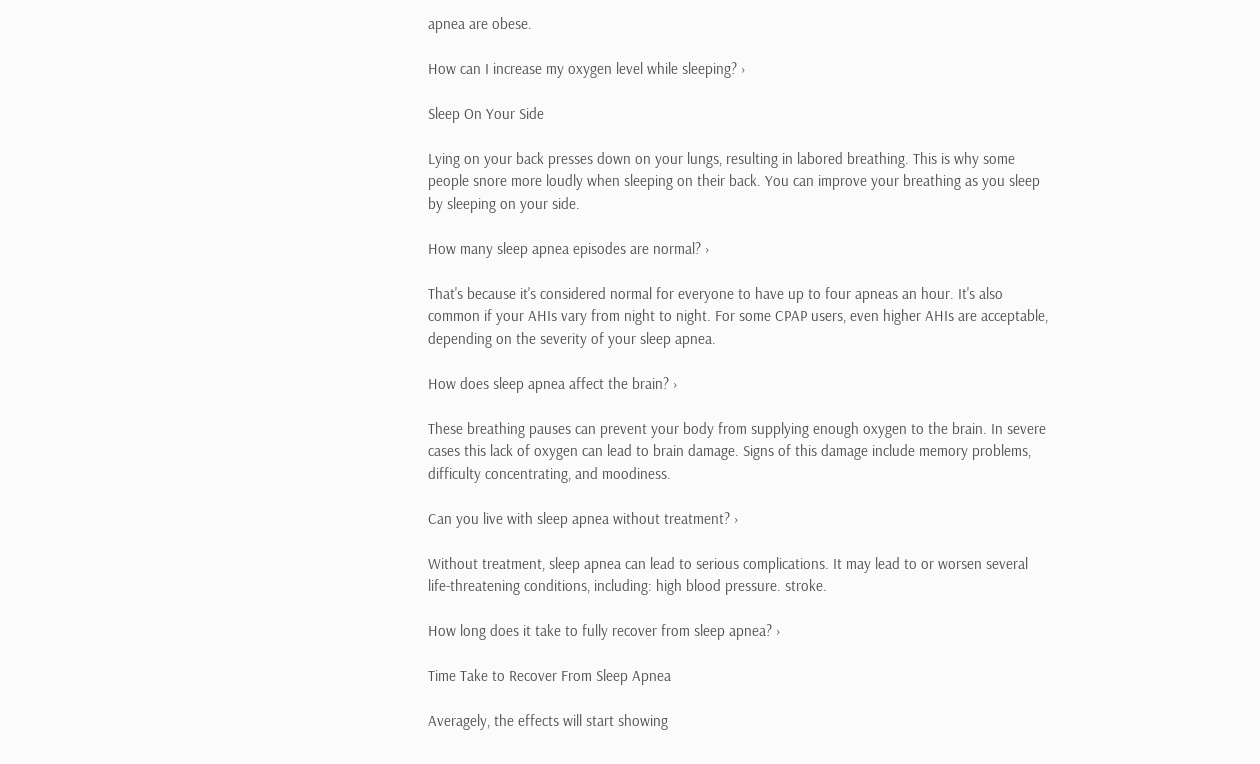apnea are obese.

How can I increase my oxygen level while sleeping? ›

Sleep On Your Side

Lying on your back presses down on your lungs, resulting in labored breathing. This is why some people snore more loudly when sleeping on their back. You can improve your breathing as you sleep by sleeping on your side.

How many sleep apnea episodes are normal? ›

That's because it's considered normal for everyone to have up to four apneas an hour. It's also common if your AHIs vary from night to night. For some CPAP users, even higher AHIs are acceptable, depending on the severity of your sleep apnea.

How does sleep apnea affect the brain? ›

These breathing pauses can prevent your body from supplying enough oxygen to the brain. In severe cases this lack of oxygen can lead to brain damage. Signs of this damage include memory problems, difficulty concentrating, and moodiness.

Can you live with sleep apnea without treatment? ›

Without treatment, sleep apnea can lead to serious complications. It may lead to or worsen several life-threatening conditions, including: high blood pressure. stroke.

How long does it take to fully recover from sleep apnea? ›

Time Take to Recover From Sleep Apnea

Averagely, the effects will start showing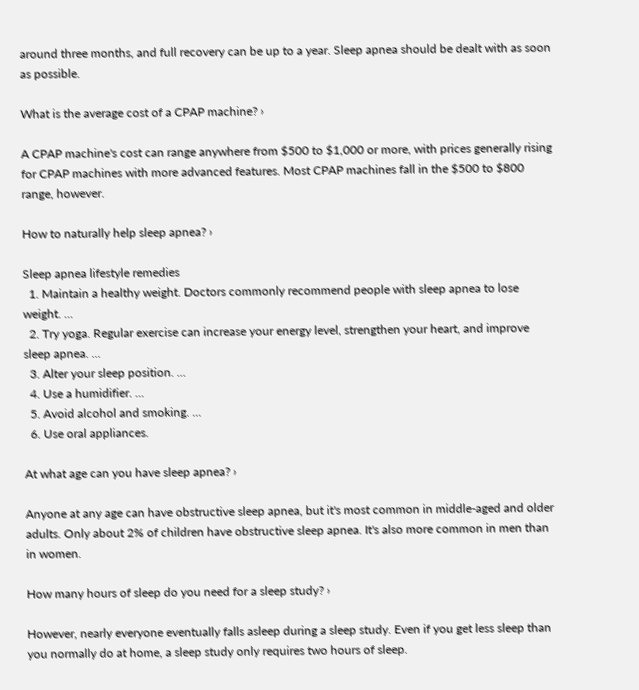around three months, and full recovery can be up to a year. Sleep apnea should be dealt with as soon as possible.

What is the average cost of a CPAP machine? ›

A CPAP machine's cost can range anywhere from $500 to $1,000 or more, with prices generally rising for CPAP machines with more advanced features. Most CPAP machines fall in the $500 to $800 range, however.

How to naturally help sleep apnea? ›

Sleep apnea lifestyle remedies
  1. Maintain a healthy weight. Doctors commonly recommend people with sleep apnea to lose weight. ...
  2. Try yoga. Regular exercise can increase your energy level, strengthen your heart, and improve sleep apnea. ...
  3. Alter your sleep position. ...
  4. Use a humidifier. ...
  5. Avoid alcohol and smoking. ...
  6. Use oral appliances.

At what age can you have sleep apnea? ›

Anyone at any age can have obstructive sleep apnea, but it's most common in middle-aged and older adults. Only about 2% of children have obstructive sleep apnea. It's also more common in men than in women.

How many hours of sleep do you need for a sleep study? ›

However, nearly everyone eventually falls asleep during a sleep study. Even if you get less sleep than you normally do at home, a sleep study only requires two hours of sleep.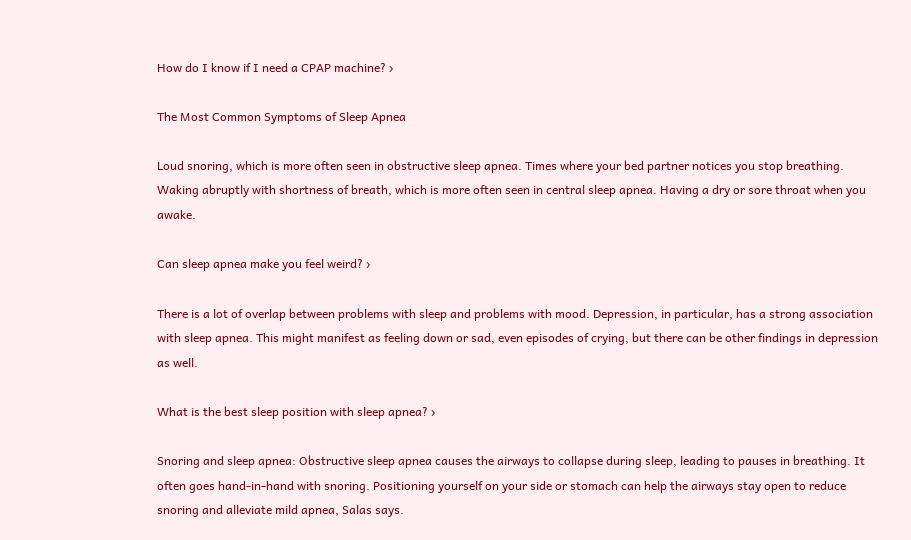How do I know if I need a CPAP machine? ›

The Most Common Symptoms of Sleep Apnea

Loud snoring, which is more often seen in obstructive sleep apnea. Times where your bed partner notices you stop breathing. Waking abruptly with shortness of breath, which is more often seen in central sleep apnea. Having a dry or sore throat when you awake.

Can sleep apnea make you feel weird? ›

There is a lot of overlap between problems with sleep and problems with mood. Depression, in particular, has a strong association with sleep apnea. This might manifest as feeling down or sad, even episodes of crying, but there can be other findings in depression as well.

What is the best sleep position with sleep apnea? ›

Snoring and sleep apnea: Obstructive sleep apnea causes the airways to collapse during sleep, leading to pauses in breathing. It often goes hand-in-hand with snoring. Positioning yourself on your side or stomach can help the airways stay open to reduce snoring and alleviate mild apnea, Salas says.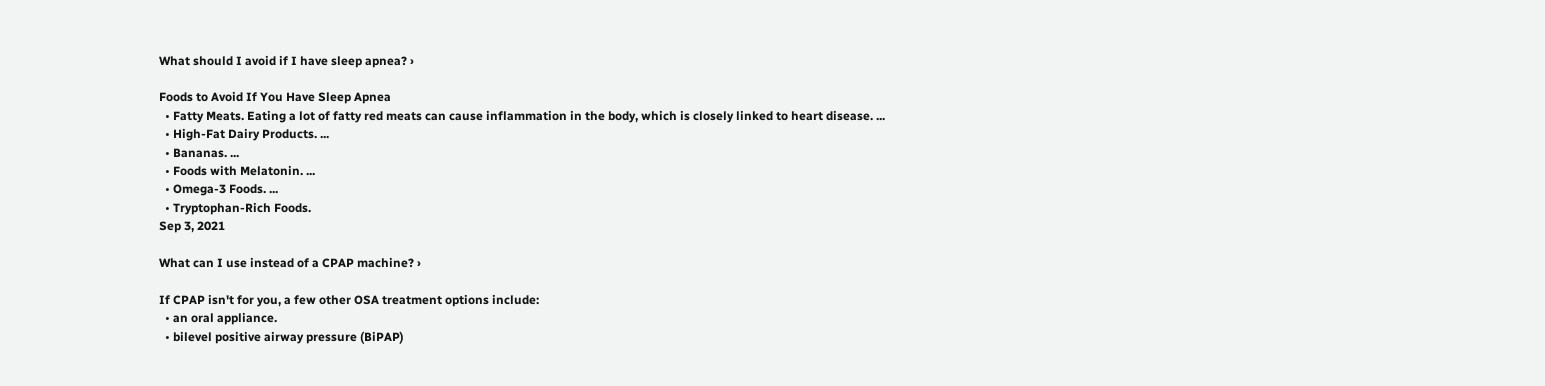What should I avoid if I have sleep apnea? ›

Foods to Avoid If You Have Sleep Apnea
  • Fatty Meats. Eating a lot of fatty red meats can cause inflammation in the body, which is closely linked to heart disease. ...
  • High-Fat Dairy Products. ...
  • Bananas. ...
  • Foods with Melatonin. ...
  • Omega-3 Foods. ...
  • Tryptophan-Rich Foods.
Sep 3, 2021

What can I use instead of a CPAP machine? ›

If CPAP isn't for you, a few other OSA treatment options include:
  • an oral appliance.
  • bilevel positive airway pressure (BiPAP)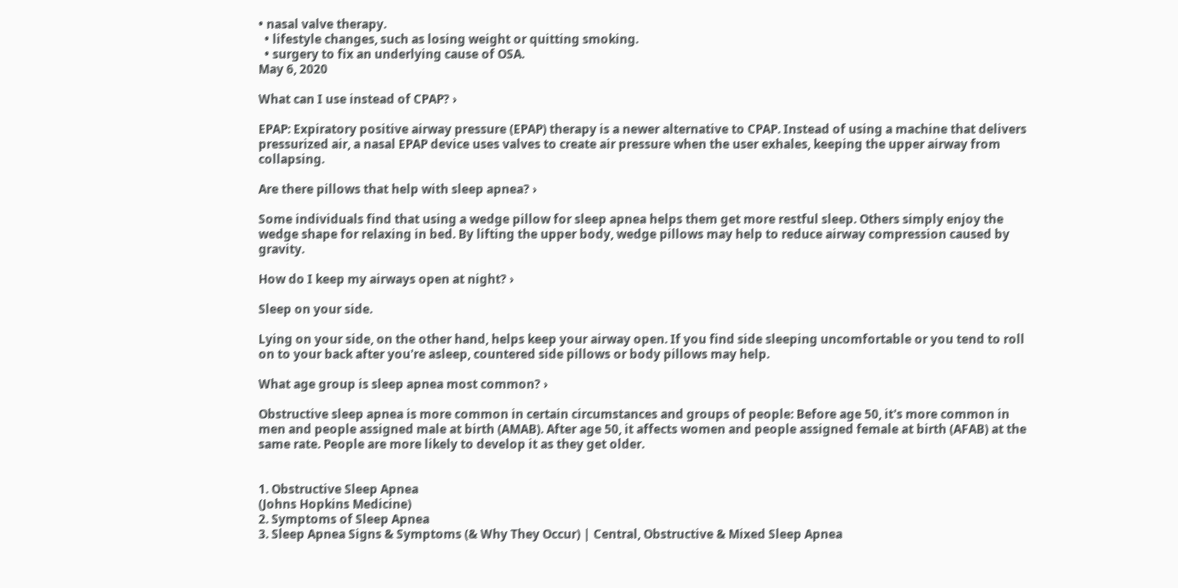• nasal valve therapy.
  • lifestyle changes, such as losing weight or quitting smoking.
  • surgery to fix an underlying cause of OSA.
May 6, 2020

What can I use instead of CPAP? ›

EPAP: Expiratory positive airway pressure (EPAP) therapy is a newer alternative to CPAP. Instead of using a machine that delivers pressurized air, a nasal EPAP device uses valves to create air pressure when the user exhales, keeping the upper airway from collapsing.

Are there pillows that help with sleep apnea? ›

Some individuals find that using a wedge pillow for sleep apnea helps them get more restful sleep. Others simply enjoy the wedge shape for relaxing in bed. By lifting the upper body, wedge pillows may help to reduce airway compression caused by gravity.

How do I keep my airways open at night? ›

Sleep on your side.

Lying on your side, on the other hand, helps keep your airway open. If you find side sleeping uncomfortable or you tend to roll on to your back after you're asleep, countered side pillows or body pillows may help.

What age group is sleep apnea most common? ›

Obstructive sleep apnea is more common in certain circumstances and groups of people: Before age 50, it's more common in men and people assigned male at birth (AMAB). After age 50, it affects women and people assigned female at birth (AFAB) at the same rate. People are more likely to develop it as they get older.


1. Obstructive Sleep Apnea
(Johns Hopkins Medicine)
2. Symptoms of Sleep Apnea
3. Sleep Apnea Signs & Symptoms (& Why They Occur) | Central, Obstructive & Mixed Sleep Apnea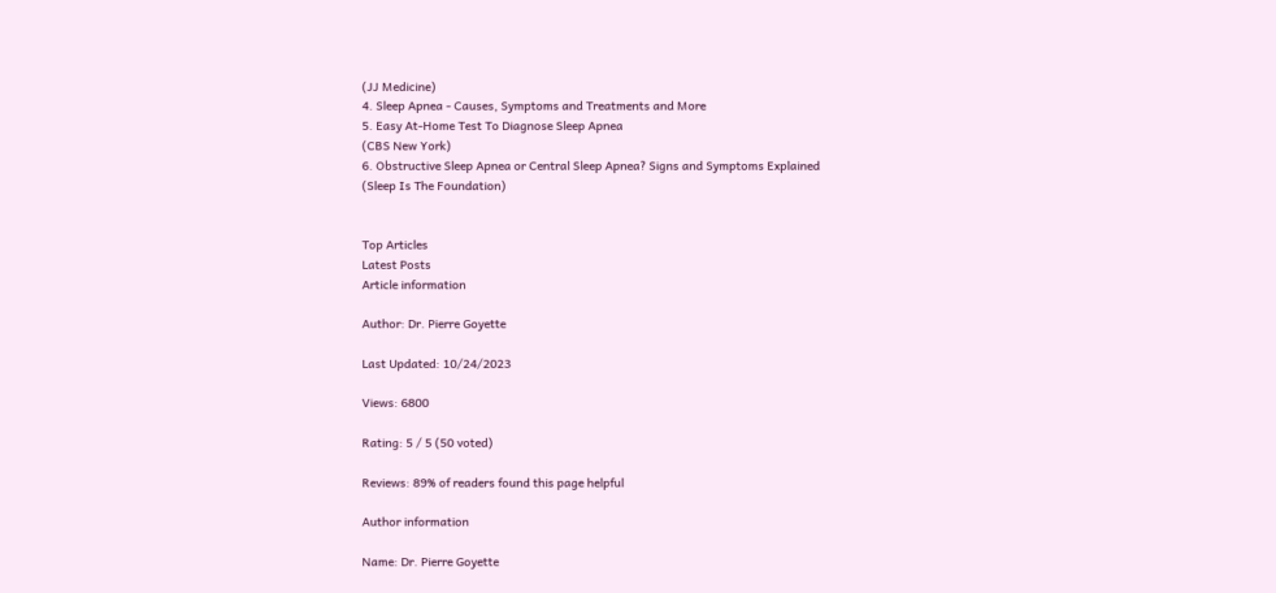(JJ Medicine)
4. Sleep Apnea - Causes, Symptoms and Treatments and More
5. Easy At-Home Test To Diagnose Sleep Apnea
(CBS New York)
6. Obstructive Sleep Apnea or Central Sleep Apnea? Signs and Symptoms Explained
(Sleep Is The Foundation)


Top Articles
Latest Posts
Article information

Author: Dr. Pierre Goyette

Last Updated: 10/24/2023

Views: 6800

Rating: 5 / 5 (50 voted)

Reviews: 89% of readers found this page helpful

Author information

Name: Dr. Pierre Goyette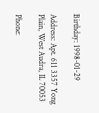Birthday: 1998-01-29

Address: Apt. 611 3357 Yong Plain, West Audra, IL 70053

Phone: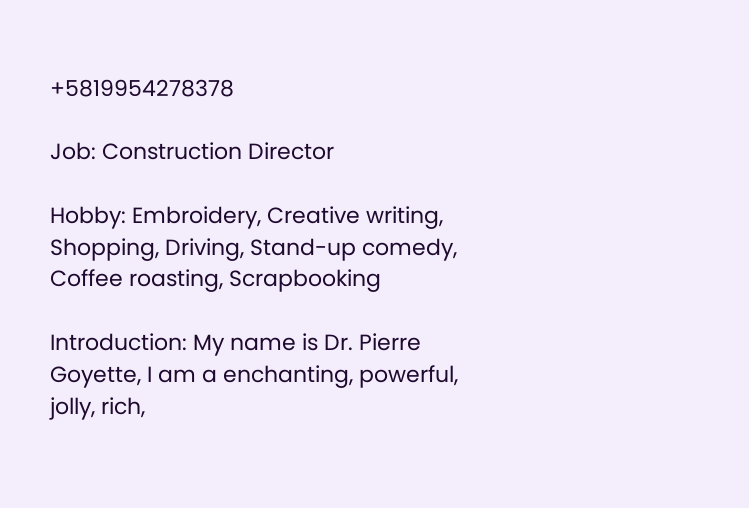+5819954278378

Job: Construction Director

Hobby: Embroidery, Creative writing, Shopping, Driving, Stand-up comedy, Coffee roasting, Scrapbooking

Introduction: My name is Dr. Pierre Goyette, I am a enchanting, powerful, jolly, rich,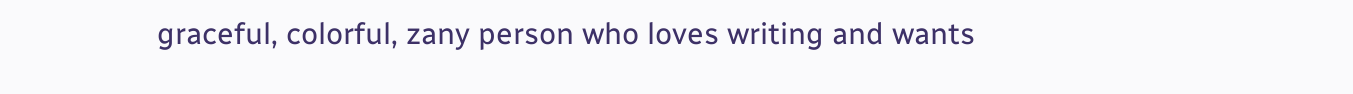graceful, colorful, zany person who loves writing and wants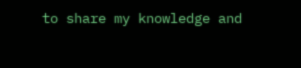to share my knowledge and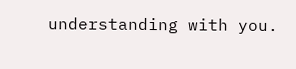understanding with you.